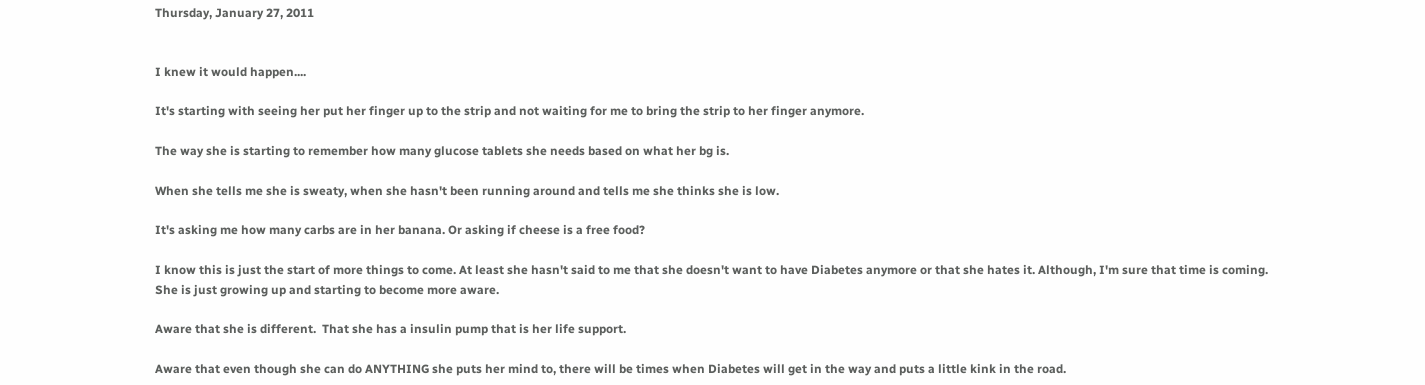Thursday, January 27, 2011


I knew it would happen....

It's starting with seeing her put her finger up to the strip and not waiting for me to bring the strip to her finger anymore.

The way she is starting to remember how many glucose tablets she needs based on what her bg is.

When she tells me she is sweaty, when she hasn't been running around and tells me she thinks she is low.

It's asking me how many carbs are in her banana. Or asking if cheese is a free food?

I know this is just the start of more things to come. At least she hasn't said to me that she doesn't want to have Diabetes anymore or that she hates it. Although, I'm sure that time is coming. She is just growing up and starting to become more aware.

Aware that she is different.  That she has a insulin pump that is her life support.

Aware that even though she can do ANYTHING she puts her mind to, there will be times when Diabetes will get in the way and puts a little kink in the road.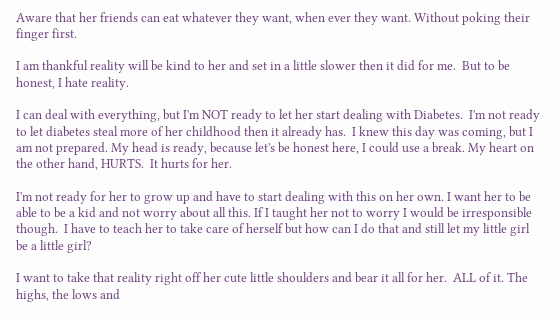Aware that her friends can eat whatever they want, when ever they want. Without poking their finger first.

I am thankful reality will be kind to her and set in a little slower then it did for me.  But to be honest, I hate reality.

I can deal with everything, but I'm NOT ready to let her start dealing with Diabetes.  I'm not ready to let diabetes steal more of her childhood then it already has.  I knew this day was coming, but I am not prepared. My head is ready, because let's be honest here, I could use a break. My heart on the other hand, HURTS.  It hurts for her.

I'm not ready for her to grow up and have to start dealing with this on her own. I want her to be able to be a kid and not worry about all this. If I taught her not to worry I would be irresponsible though.  I have to teach her to take care of herself but how can I do that and still let my little girl be a little girl?

I want to take that reality right off her cute little shoulders and bear it all for her.  ALL of it. The highs, the lows and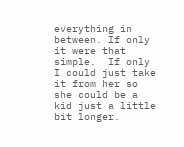everything in between. If only it were that simple.  If only I could just take it from her so she could be a kid just a little bit longer.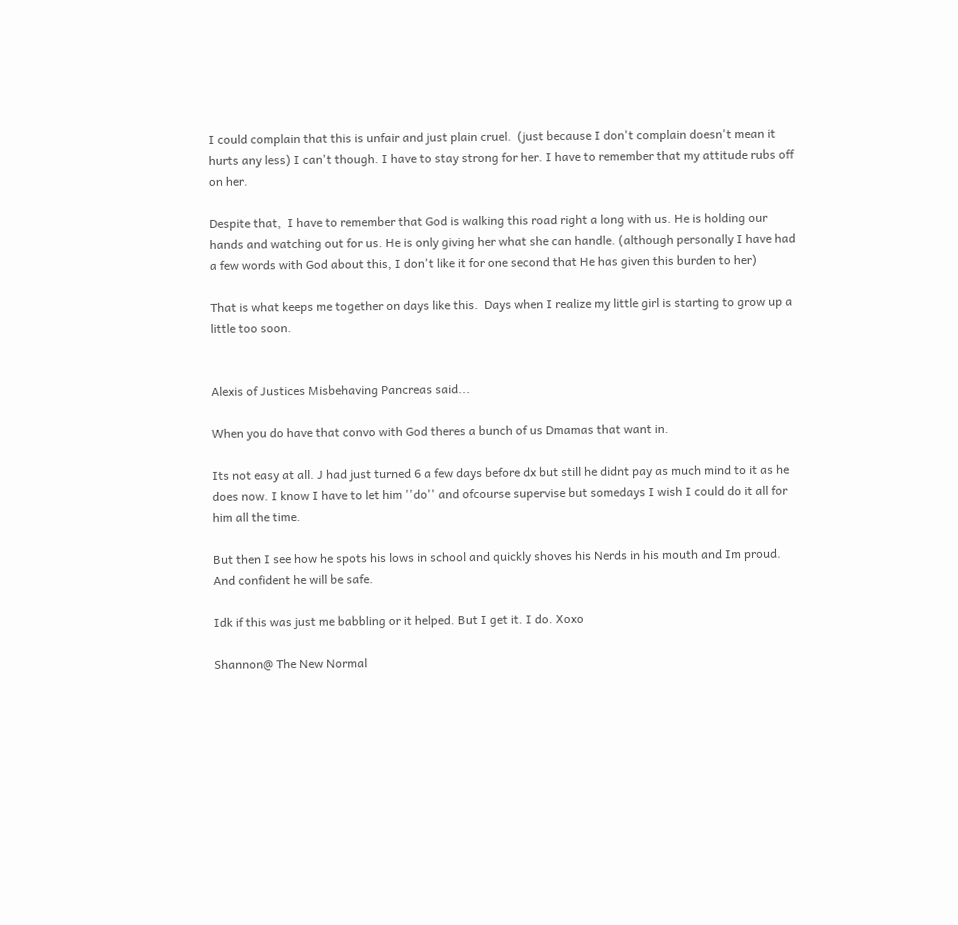I could complain that this is unfair and just plain cruel.  (just because I don't complain doesn't mean it hurts any less) I can't though. I have to stay strong for her. I have to remember that my attitude rubs off on her.

Despite that,  I have to remember that God is walking this road right a long with us. He is holding our hands and watching out for us. He is only giving her what she can handle. (although personally I have had a few words with God about this, I don't like it for one second that He has given this burden to her)

That is what keeps me together on days like this.  Days when I realize my little girl is starting to grow up a little too soon.


Alexis of Justices Misbehaving Pancreas said...

When you do have that convo with God theres a bunch of us Dmamas that want in.

Its not easy at all. J had just turned 6 a few days before dx but still he didnt pay as much mind to it as he does now. I know I have to let him ''do'' and ofcourse supervise but somedays I wish I could do it all for him all the time.

But then I see how he spots his lows in school and quickly shoves his Nerds in his mouth and Im proud. And confident he will be safe.

Idk if this was just me babbling or it helped. But I get it. I do. Xoxo

Shannon@ The New Normal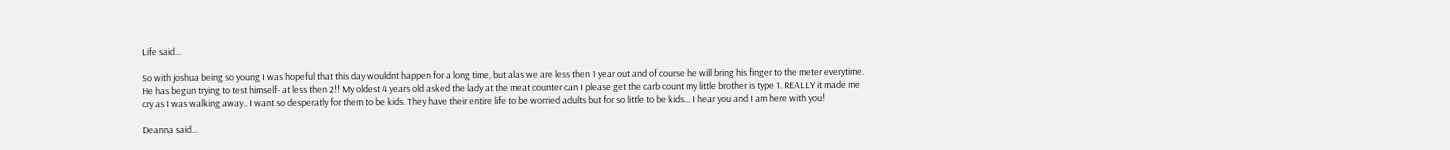Life said...

So with joshua being so young I was hopeful that this day wouldnt happen for a long time, but alas we are less then 1 year out and of course he will bring his finger to the meter everytime. He has begun trying to test himself- at less then 2!! My oldest 4 years old asked the lady at the meat counter can I please get the carb count my little brother is type 1. REALLY it made me cry as I was walking away.. I want so desperatly for them to be kids. They have their entire life to be worried adults but for so little to be kids... I hear you and I am here with you!

Deanna said...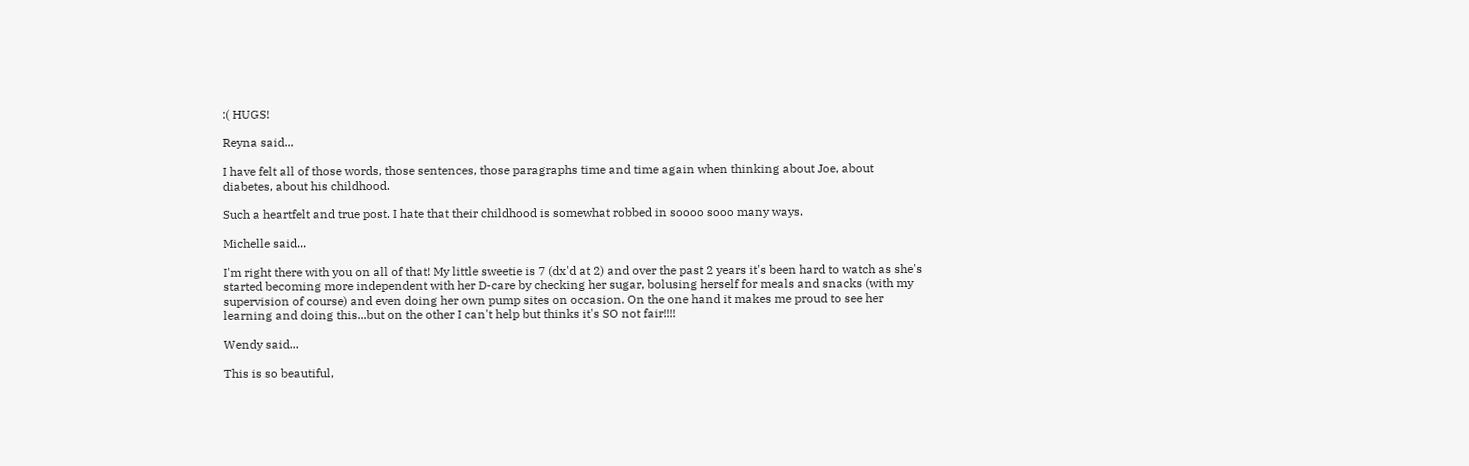:( HUGS!

Reyna said...

I have felt all of those words, those sentences, those paragraphs time and time again when thinking about Joe, about diabetes, about his childhood.

Such a heartfelt and true post. I hate that their childhood is somewhat robbed in soooo sooo many ways.

Michelle said...

I'm right there with you on all of that! My little sweetie is 7 (dx'd at 2) and over the past 2 years it's been hard to watch as she's started becoming more independent with her D-care by checking her sugar, bolusing herself for meals and snacks (with my supervision of course) and even doing her own pump sites on occasion. On the one hand it makes me proud to see her learning and doing this...but on the other I can't help but thinks it's SO not fair!!!!

Wendy said...

This is so beautiful,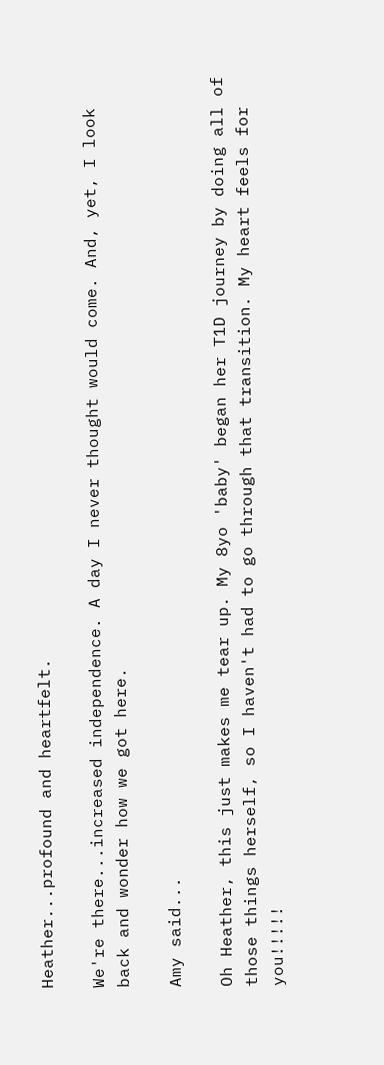Heather...profound and heartfelt.

We're there...increased independence. A day I never thought would come. And, yet, I look back and wonder how we got here.

Amy said...

Oh Heather, this just makes me tear up. My 8yo 'baby' began her T1D journey by doing all of those things herself, so I haven't had to go through that transition. My heart feels for you!!!!!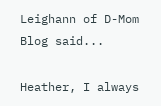Leighann of D-Mom Blog said...

Heather, I always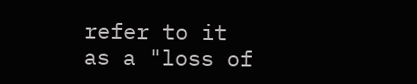refer to it as a "loss of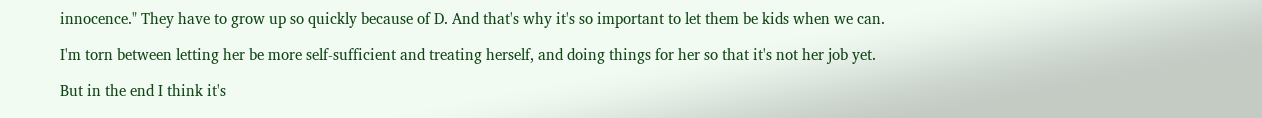innocence." They have to grow up so quickly because of D. And that's why it's so important to let them be kids when we can.

I'm torn between letting her be more self-sufficient and treating herself, and doing things for her so that it's not her job yet.

But in the end I think it's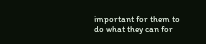important for them to do what they can for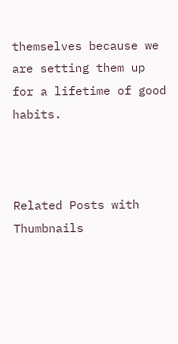themselves because we are setting them up for a lifetime of good habits.



Related Posts with Thumbnails